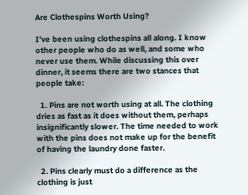Are Clothespins Worth Using?

I've been using clothespins all along. I know other people who do as well, and some who never use them. While discussing this over dinner, it seems there are two stances that people take:

  1. Pins are not worth using at all. The clothing dries as fast as it does without them, perhaps insignificantly slower. The time needed to work with the pins does not make up for the benefit of having the laundry done faster.

  2. Pins clearly must do a difference as the clothing is just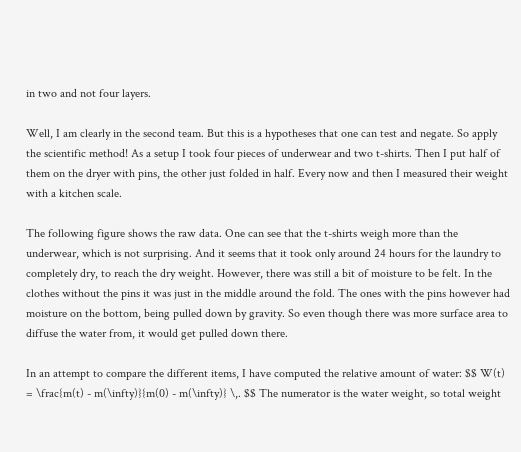in two and not four layers.

Well, I am clearly in the second team. But this is a hypotheses that one can test and negate. So apply the scientific method! As a setup I took four pieces of underwear and two t-shirts. Then I put half of them on the dryer with pins, the other just folded in half. Every now and then I measured their weight with a kitchen scale.

The following figure shows the raw data. One can see that the t-shirts weigh more than the underwear, which is not surprising. And it seems that it took only around 24 hours for the laundry to completely dry, to reach the dry weight. However, there was still a bit of moisture to be felt. In the clothes without the pins it was just in the middle around the fold. The ones with the pins however had moisture on the bottom, being pulled down by gravity. So even though there was more surface area to diffuse the water from, it would get pulled down there.

In an attempt to compare the different items, I have computed the relative amount of water: $$ W(t) = \frac{m(t) - m(\infty)}{m(0) - m(\infty)} \,. $$ The numerator is the water weight, so total weight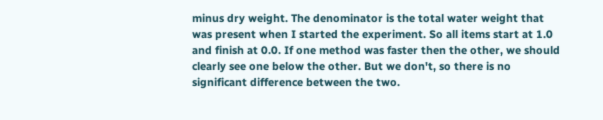minus dry weight. The denominator is the total water weight that was present when I started the experiment. So all items start at 1.0 and finish at 0.0. If one method was faster then the other, we should clearly see one below the other. But we don't, so there is no significant difference between the two.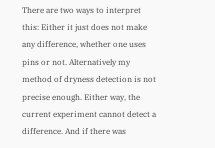There are two ways to interpret this: Either it just does not make any difference, whether one uses pins or not. Alternatively my method of dryness detection is not precise enough. Either way, the current experiment cannot detect a difference. And if there was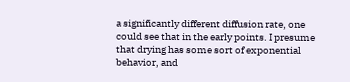a significantly different diffusion rate, one could see that in the early points. I presume that drying has some sort of exponential behavior, and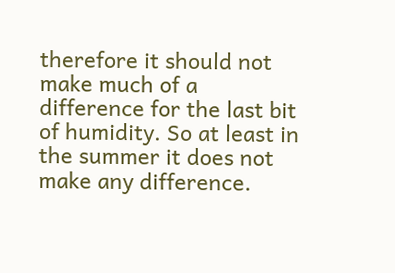therefore it should not make much of a difference for the last bit of humidity. So at least in the summer it does not make any difference.